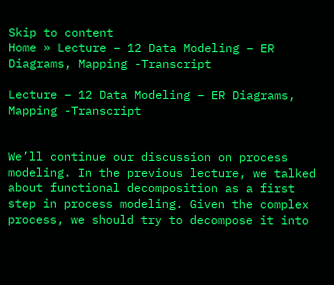Skip to content
Home » Lecture – 12 Data Modeling – ER Diagrams, Mapping -Transcript

Lecture – 12 Data Modeling – ER Diagrams, Mapping -Transcript


We’ll continue our discussion on process modeling. In the previous lecture, we talked about functional decomposition as a first step in process modeling. Given the complex process, we should try to decompose it into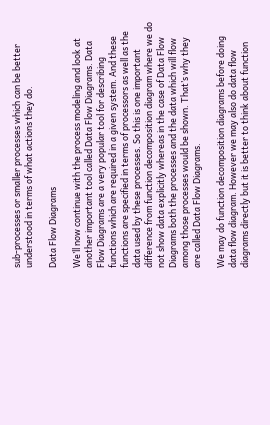sub-processes or smaller processes which can be better understood in terms of what actions they do.

Data Flow Diagrams

We’ll now continue with the process modeling and look at another important tool called Data Flow Diagrams. Data Flow Diagrams are a very popular tool for describing functions which are required in a given system. And these functions are specified in terms of processors as well as the data used by these processes. So this is one important difference from function decomposition diagram where we do not show data explicitly whereas in the case of Data Flow Diagrams both the processes and the data which will flow among those processes would be shown. That’s why they are called Data Flow Diagrams.

We may do function decomposition diagrams before doing data flow diagram. However we may also do data flow diagrams directly but it is better to think about function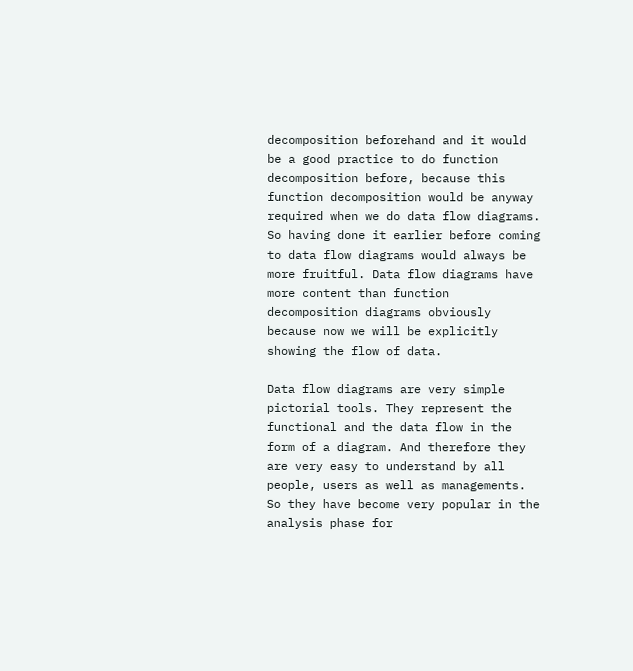decomposition beforehand and it would be a good practice to do function decomposition before, because this function decomposition would be anyway required when we do data flow diagrams. So having done it earlier before coming to data flow diagrams would always be more fruitful. Data flow diagrams have more content than function decomposition diagrams obviously because now we will be explicitly showing the flow of data.

Data flow diagrams are very simple pictorial tools. They represent the functional and the data flow in the form of a diagram. And therefore they are very easy to understand by all people, users as well as managements. So they have become very popular in the analysis phase for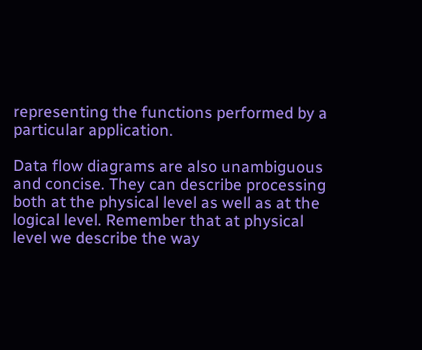representing the functions performed by a particular application.

Data flow diagrams are also unambiguous and concise. They can describe processing both at the physical level as well as at the logical level. Remember that at physical level we describe the way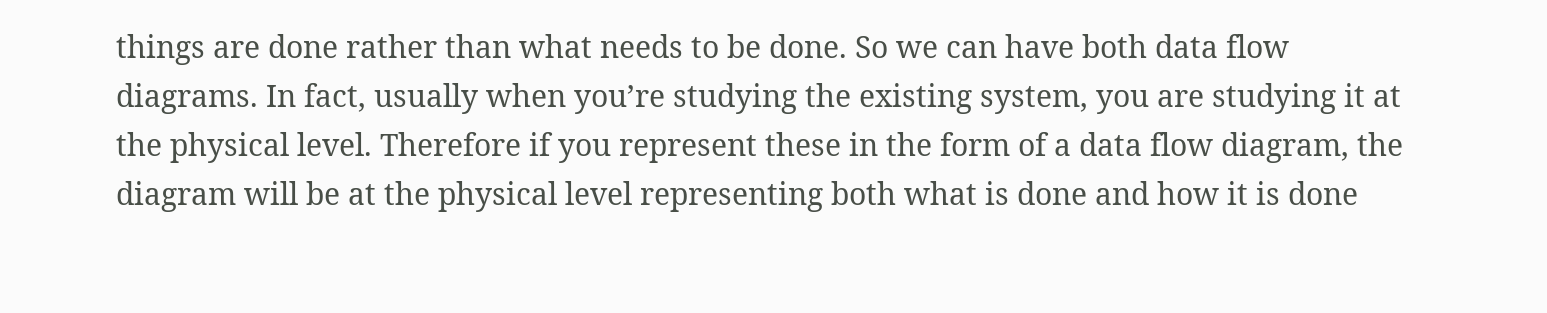things are done rather than what needs to be done. So we can have both data flow diagrams. In fact, usually when you’re studying the existing system, you are studying it at the physical level. Therefore if you represent these in the form of a data flow diagram, the diagram will be at the physical level representing both what is done and how it is done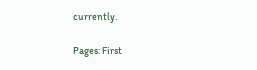currently.

Pages: First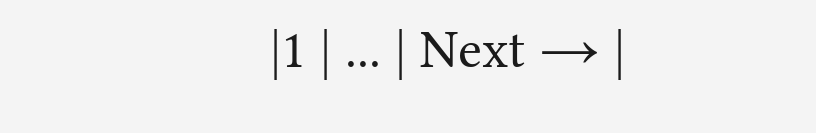|1 | ... | Next → |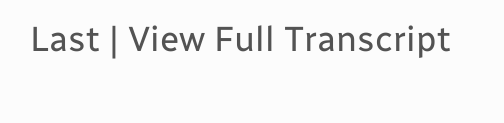Last | View Full Transcript